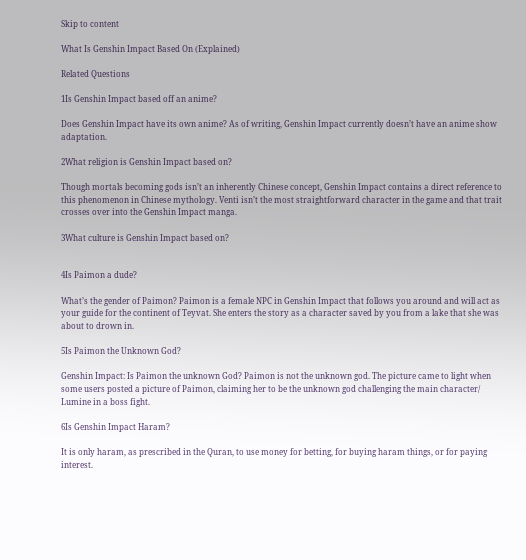Skip to content

What Is Genshin Impact Based On (Explained)

Related Questions

1Is Genshin Impact based off an anime?

Does Genshin Impact have its own anime? As of writing, Genshin Impact currently doesn’t have an anime show adaptation.

2What religion is Genshin Impact based on?

Though mortals becoming gods isn’t an inherently Chinese concept, Genshin Impact contains a direct reference to this phenomenon in Chinese mythology. Venti isn’t the most straightforward character in the game and that trait crosses over into the Genshin Impact manga.

3What culture is Genshin Impact based on?


4Is Paimon a dude?

What’s the gender of Paimon? Paimon is a female NPC in Genshin Impact that follows you around and will act as your guide for the continent of Teyvat. She enters the story as a character saved by you from a lake that she was about to drown in.

5Is Paimon the Unknown God?

Genshin Impact: Is Paimon the unknown God? Paimon is not the unknown god. The picture came to light when some users posted a picture of Paimon, claiming her to be the unknown god challenging the main character/ Lumine in a boss fight.

6Is Genshin Impact Haram?

It is only haram, as prescribed in the Quran, to use money for betting, for buying haram things, or for paying interest.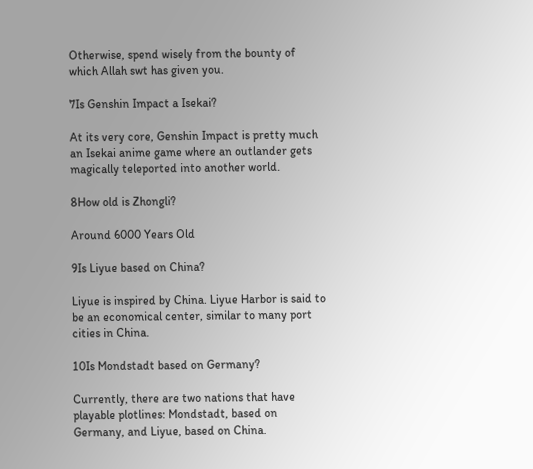Otherwise, spend wisely from the bounty of which Allah swt has given you.

7Is Genshin Impact a Isekai?

At its very core, Genshin Impact is pretty much an Isekai anime game where an outlander gets magically teleported into another world.

8How old is Zhongli?

Around 6000 Years Old

9Is Liyue based on China?

Liyue is inspired by China. Liyue Harbor is said to be an economical center, similar to many port cities in China.

10Is Mondstadt based on Germany?

Currently, there are two nations that have playable plotlines: Mondstadt, based on Germany, and Liyue, based on China.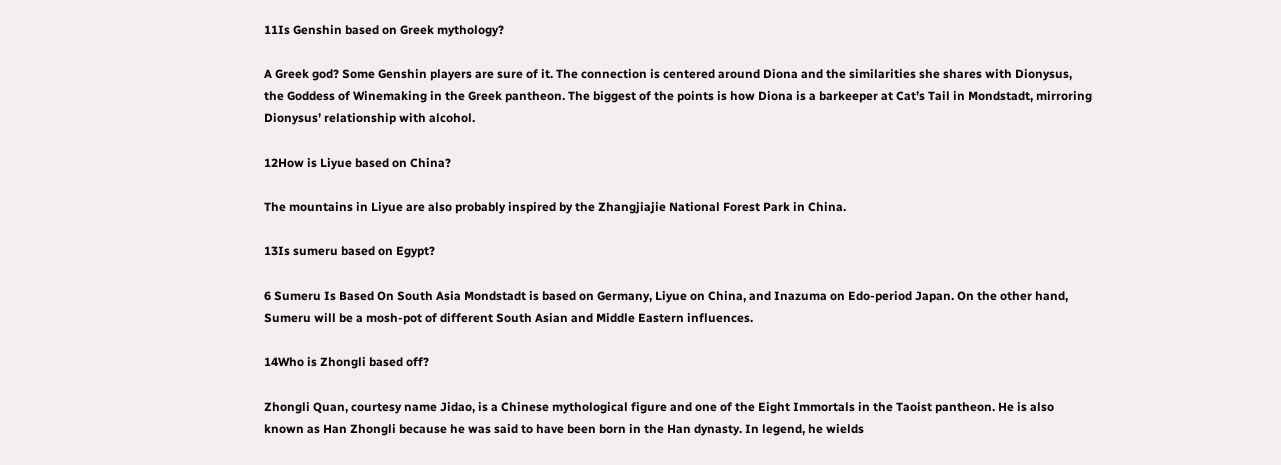11Is Genshin based on Greek mythology?

A Greek god? Some Genshin players are sure of it. The connection is centered around Diona and the similarities she shares with Dionysus, the Goddess of Winemaking in the Greek pantheon. The biggest of the points is how Diona is a barkeeper at Cat’s Tail in Mondstadt, mirroring Dionysus’ relationship with alcohol.

12How is Liyue based on China?

The mountains in Liyue are also probably inspired by the Zhangjiajie National Forest Park in China.

13Is sumeru based on Egypt?

6 Sumeru Is Based On South Asia Mondstadt is based on Germany, Liyue on China, and Inazuma on Edo-period Japan. On the other hand, Sumeru will be a mosh-pot of different South Asian and Middle Eastern influences.

14Who is Zhongli based off?

Zhongli Quan, courtesy name Jidao, is a Chinese mythological figure and one of the Eight Immortals in the Taoist pantheon. He is also known as Han Zhongli because he was said to have been born in the Han dynasty. In legend, he wields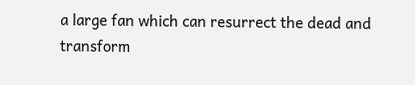a large fan which can resurrect the dead and transform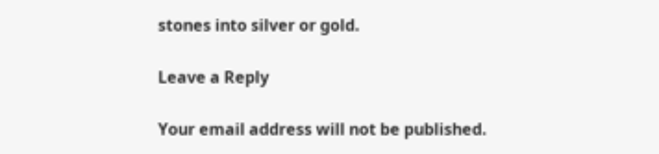stones into silver or gold.

Leave a Reply

Your email address will not be published.